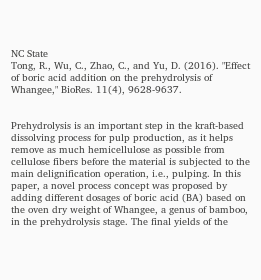NC State
Tong, R., Wu, C., Zhao, C., and Yu, D. (2016). "Effect of boric acid addition on the prehydrolysis of Whangee," BioRes. 11(4), 9628-9637.


Prehydrolysis is an important step in the kraft-based dissolving process for pulp production, as it helps remove as much hemicellulose as possible from cellulose fibers before the material is subjected to the main delignification operation, i.e., pulping. In this paper, a novel process concept was proposed by adding different dosages of boric acid (BA) based on the oven dry weight of Whangee, a genus of bamboo, in the prehydrolysis stage. The final yields of the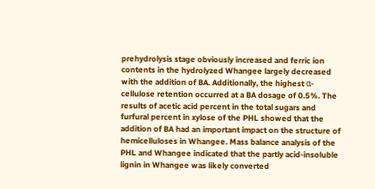prehydrolysis stage obviously increased and ferric ion contents in the hydrolyzed Whangee largely decreased with the addition of BA. Additionally, the highest α-cellulose retention occurred at a BA dosage of 0.5%. The results of acetic acid percent in the total sugars and furfural percent in xylose of the PHL showed that the addition of BA had an important impact on the structure of hemicelluloses in Whangee. Mass balance analysis of the PHL and Whangee indicated that the partly acid-insoluble lignin in Whangee was likely converted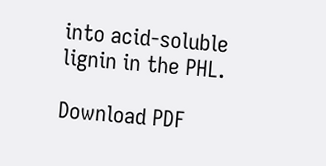into acid-soluble lignin in the PHL.

Download PDF